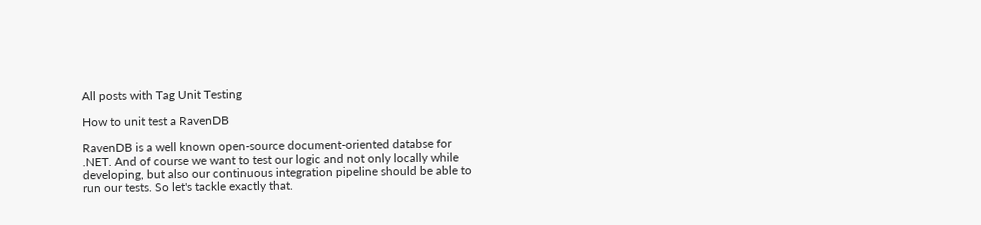All posts with Tag Unit Testing

How to unit test a RavenDB

RavenDB is a well known open-source document-oriented databse for .NET. And of course we want to test our logic and not only locally while developing, but also our continuous integration pipeline should be able to run our tests. So let's tackle exactly that.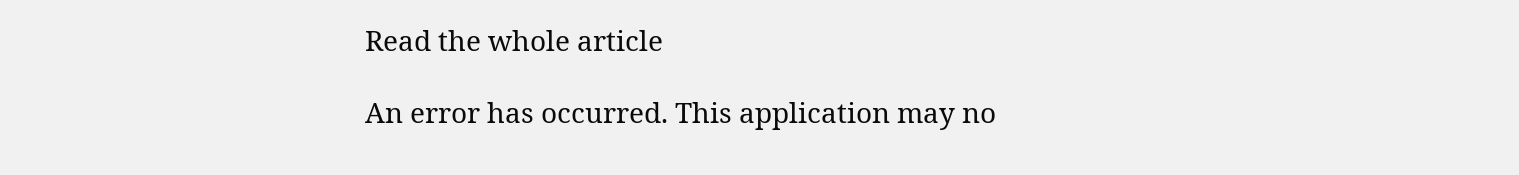Read the whole article

An error has occurred. This application may no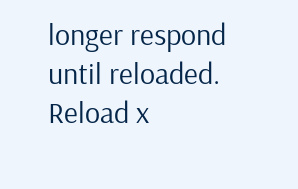longer respond until reloaded. Reload x